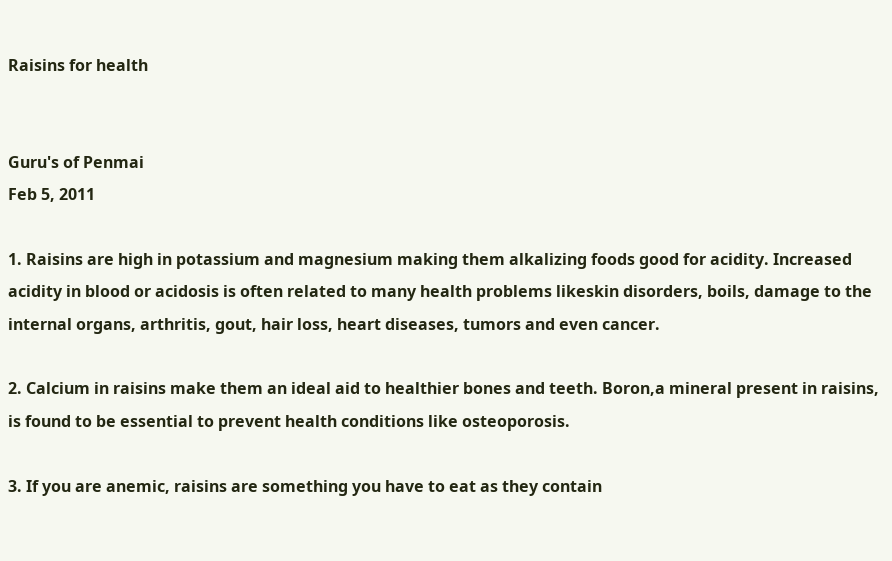Raisins for health


Guru's of Penmai
Feb 5, 2011

1. Raisins are high in potassium and magnesium making them alkalizing foods good for acidity. Increased acidity in blood or acidosis is often related to many health problems likeskin disorders, boils, damage to the internal organs, arthritis, gout, hair loss, heart diseases, tumors and even cancer.

2. Calcium in raisins make them an ideal aid to healthier bones and teeth. Boron,a mineral present in raisins, is found to be essential to prevent health conditions like osteoporosis.

3. If you are anemic, raisins are something you have to eat as they contain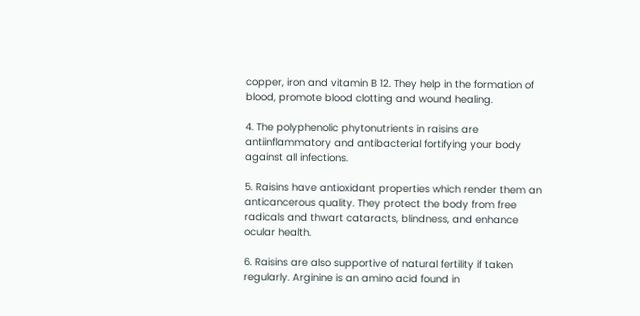copper, iron and vitamin B 12. They help in the formation of blood, promote blood clotting and wound healing.

4. The polyphenolic phytonutrients in raisins are antiinflammatory and antibacterial fortifying your body against all infections.

5. Raisins have antioxidant properties which render them an anticancerous quality. They protect the body from free radicals and thwart cataracts, blindness, and enhance ocular health.

6. Raisins are also supportive of natural fertility if taken regularly. Arginine is an amino acid found in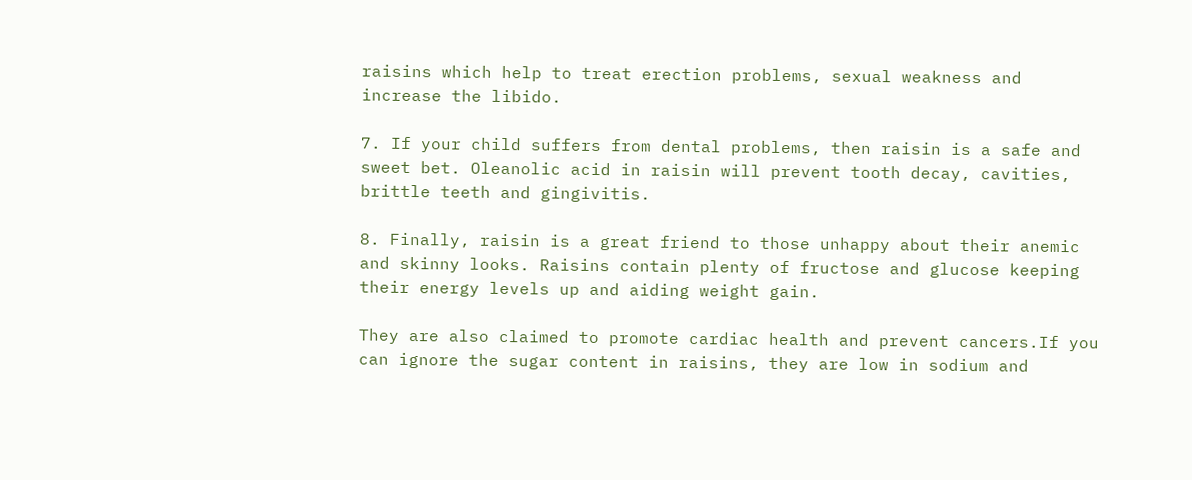raisins which help to treat erection problems, sexual weakness and increase the libido.

7. If your child suffers from dental problems, then raisin is a safe and sweet bet. Oleanolic acid in raisin will prevent tooth decay, cavities, brittle teeth and gingivitis.

8. Finally, raisin is a great friend to those unhappy about their anemic and skinny looks. Raisins contain plenty of fructose and glucose keeping their energy levels up and aiding weight gain.

They are also claimed to promote cardiac health and prevent cancers.If you can ignore the sugar content in raisins, they are low in sodium and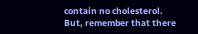contain no cholesterol. But, remember that there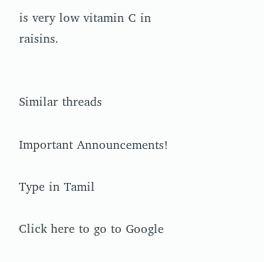is very low vitamin C in raisins.


Similar threads

Important Announcements!

Type in Tamil

Click here to go to Google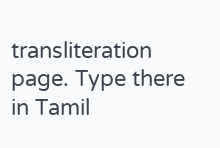transliteration page. Type there in Tamil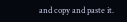and copy and paste it.